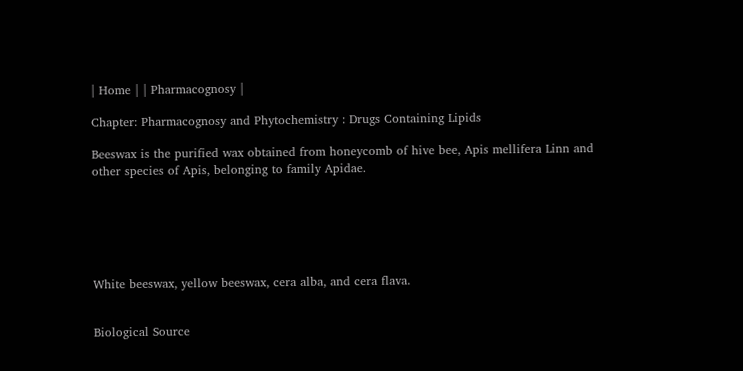| Home | | Pharmacognosy |

Chapter: Pharmacognosy and Phytochemistry : Drugs Containing Lipids

Beeswax is the purified wax obtained from honeycomb of hive bee, Apis mellifera Linn and other species of Apis, belonging to family Apidae.






White beeswax, yellow beeswax, cera alba, and cera flava.


Biological Source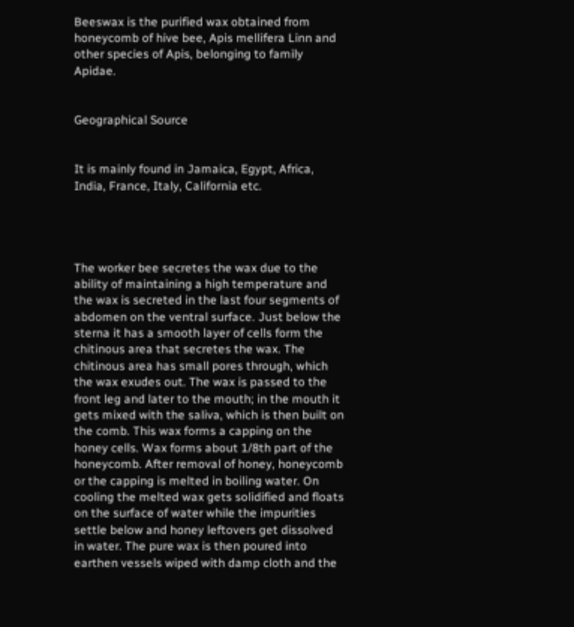Beeswax is the purified wax obtained from honeycomb of hive bee, Apis mellifera Linn and other species of Apis, belonging to family Apidae.


Geographical Source


It is mainly found in Jamaica, Egypt, Africa, India, France, Italy, California etc.




The worker bee secretes the wax due to the ability of maintaining a high temperature and the wax is secreted in the last four segments of abdomen on the ventral surface. Just below the sterna it has a smooth layer of cells form the chitinous area that secretes the wax. The chitinous area has small pores through, which the wax exudes out. The wax is passed to the front leg and later to the mouth; in the mouth it gets mixed with the saliva, which is then built on the comb. This wax forms a capping on the honey cells. Wax forms about 1/8th part of the honeycomb. After removal of honey, honeycomb or the capping is melted in boiling water. On cooling the melted wax gets solidified and floats on the surface of water while the impurities settle below and honey leftovers get dissolved in water. The pure wax is then poured into earthen vessels wiped with damp cloth and the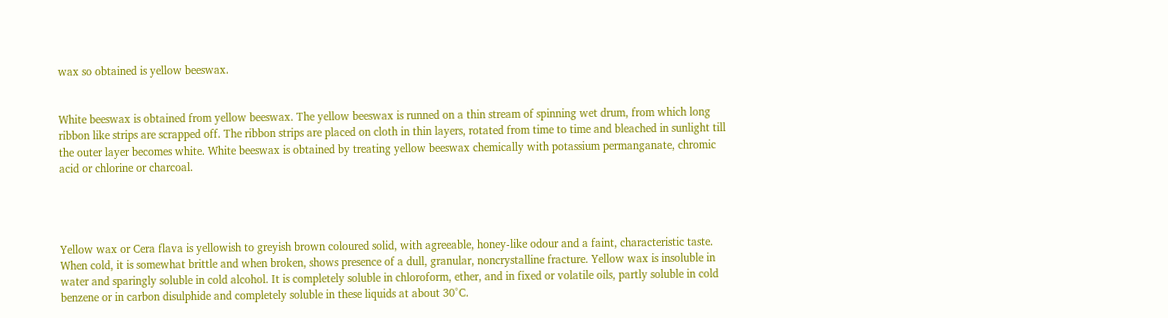wax so obtained is yellow beeswax.


White beeswax is obtained from yellow beeswax. The yellow beeswax is runned on a thin stream of spinning wet drum, from which long ribbon like strips are scrapped off. The ribbon strips are placed on cloth in thin layers, rotated from time to time and bleached in sunlight till the outer layer becomes white. White beeswax is obtained by treating yellow beeswax chemically with potassium permanganate, chromic acid or chlorine or charcoal.




Yellow wax or Cera flava is yellowish to greyish brown coloured solid, with agreeable, honey-like odour and a faint, characteristic taste. When cold, it is somewhat brittle and when broken, shows presence of a dull, granular, noncrystalline fracture. Yellow wax is insoluble in water and sparingly soluble in cold alcohol. It is completely soluble in chloroform, ether, and in fixed or volatile oils, partly soluble in cold benzene or in carbon disulphide and completely soluble in these liquids at about 30°C.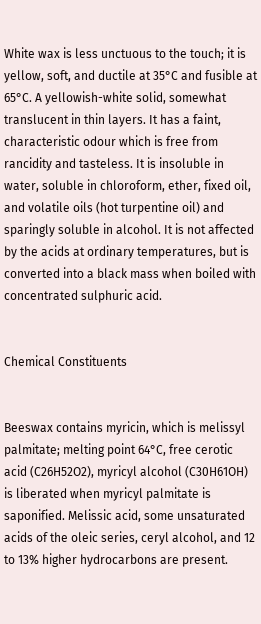White wax is less unctuous to the touch; it is yellow, soft, and ductile at 35°C and fusible at 65°C. A yellowish-white solid, somewhat translucent in thin layers. It has a faint, characteristic odour which is free from rancidity and tasteless. It is insoluble in water, soluble in chloroform, ether, fixed oil, and volatile oils (hot turpentine oil) and sparingly soluble in alcohol. It is not affected by the acids at ordinary temperatures, but is converted into a black mass when boiled with concentrated sulphuric acid.


Chemical Constituents


Beeswax contains myricin, which is melissyl palmitate; melting point 64°C, free cerotic acid (C26H52O2), myricyl alcohol (C30H61OH) is liberated when myricyl palmitate is saponified. Melissic acid, some unsaturated acids of the oleic series, ceryl alcohol, and 12 to 13% higher hydrocarbons are present.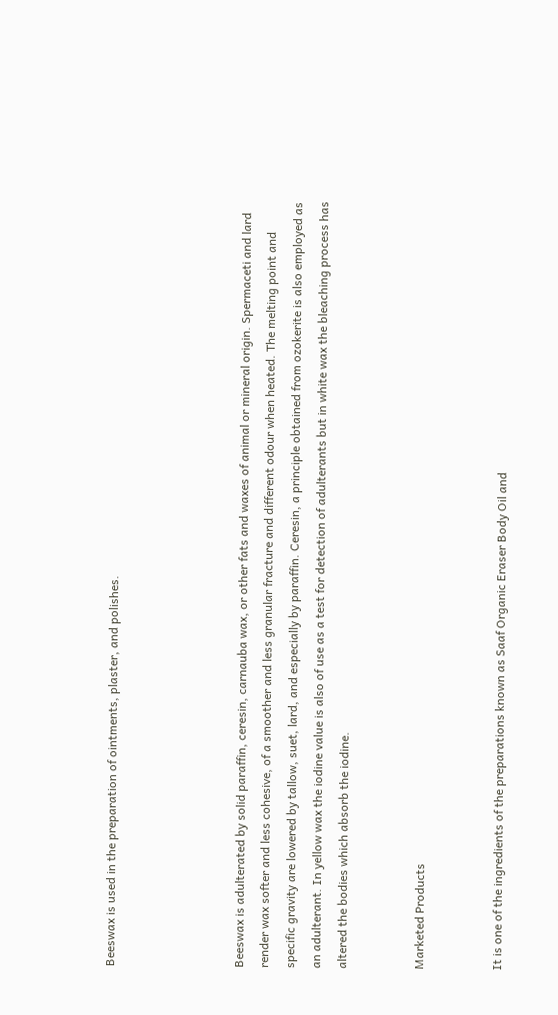Beeswax is used in the preparation of ointments, plaster, and polishes.




Beeswax is adulterated by solid paraffin, ceresin, carnauba wax, or other fats and waxes of animal or mineral origin. Spermaceti and lard render wax softer and less cohesive, of a smoother and less granular fracture and different odour when heated. The melting point and specific gravity are lowered by tallow, suet, lard, and especially by paraffin. Ceresin, a principle obtained from ozokerite is also employed as an adulterant. In yellow wax the iodine value is also of use as a test for detection of adulterants but in white wax the bleaching process has altered the bodies which absorb the iodine.


Marketed Products


It is one of the ingredients of the preparations known as Saaf Organic Eraser Body Oil and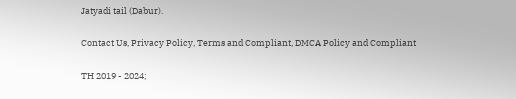Jatyadi tail (Dabur).

Contact Us, Privacy Policy, Terms and Compliant, DMCA Policy and Compliant

TH 2019 - 2024;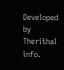Developed by Therithal info.